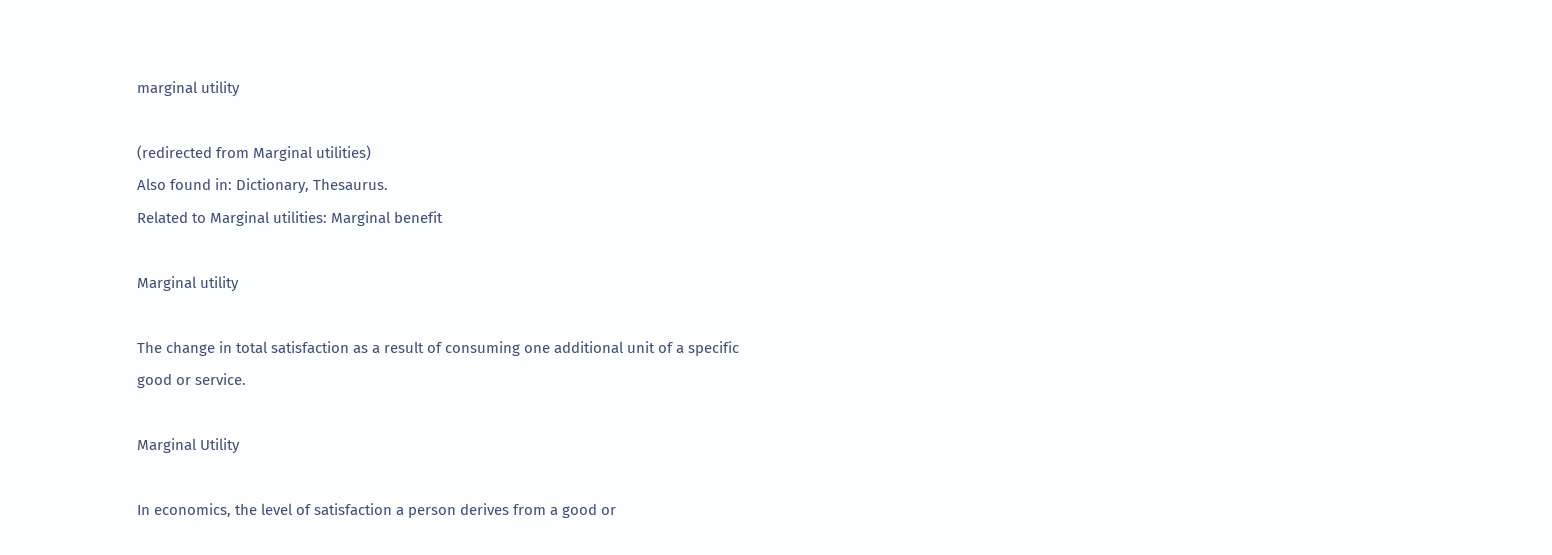marginal utility

(redirected from Marginal utilities)
Also found in: Dictionary, Thesaurus.
Related to Marginal utilities: Marginal benefit

Marginal utility

The change in total satisfaction as a result of consuming one additional unit of a specific good or service.

Marginal Utility

In economics, the level of satisfaction a person derives from a good or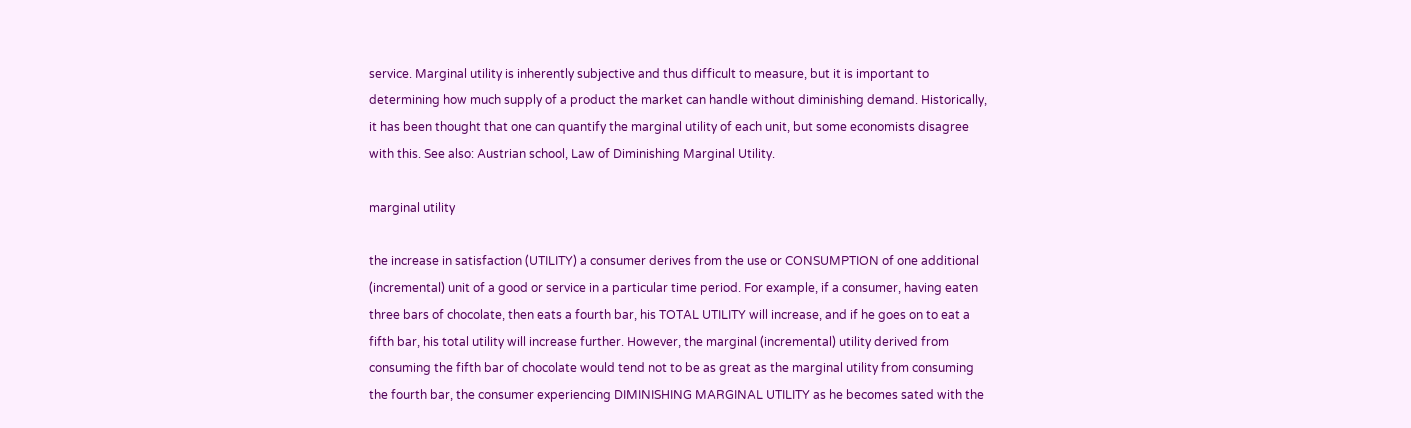service. Marginal utility is inherently subjective and thus difficult to measure, but it is important to determining how much supply of a product the market can handle without diminishing demand. Historically, it has been thought that one can quantify the marginal utility of each unit, but some economists disagree with this. See also: Austrian school, Law of Diminishing Marginal Utility.

marginal utility

the increase in satisfaction (UTILITY) a consumer derives from the use or CONSUMPTION of one additional (incremental) unit of a good or service in a particular time period. For example, if a consumer, having eaten three bars of chocolate, then eats a fourth bar, his TOTAL UTILITY will increase, and if he goes on to eat a fifth bar, his total utility will increase further. However, the marginal (incremental) utility derived from consuming the fifth bar of chocolate would tend not to be as great as the marginal utility from consuming the fourth bar, the consumer experiencing DIMINISHING MARGINAL UTILITY as he becomes sated with the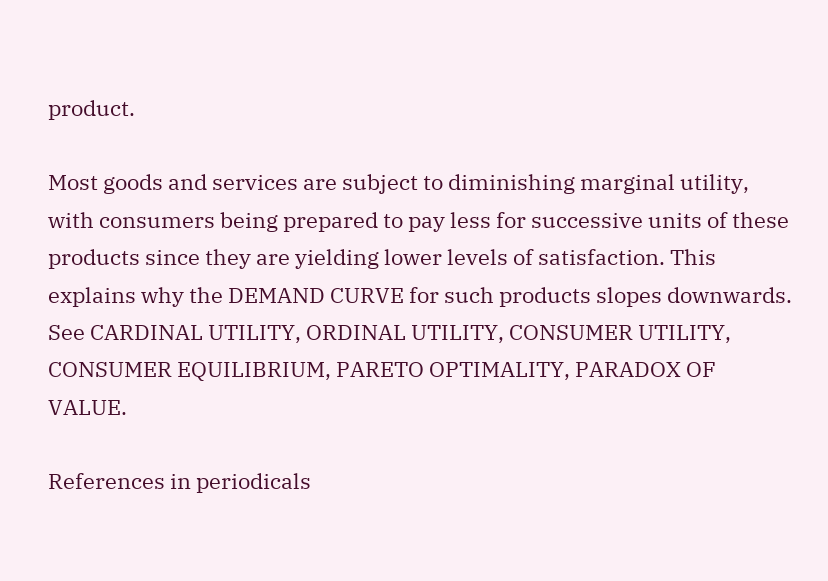product.

Most goods and services are subject to diminishing marginal utility, with consumers being prepared to pay less for successive units of these products since they are yielding lower levels of satisfaction. This explains why the DEMAND CURVE for such products slopes downwards. See CARDINAL UTILITY, ORDINAL UTILITY, CONSUMER UTILITY, CONSUMER EQUILIBRIUM, PARETO OPTIMALITY, PARADOX OF VALUE.

References in periodicals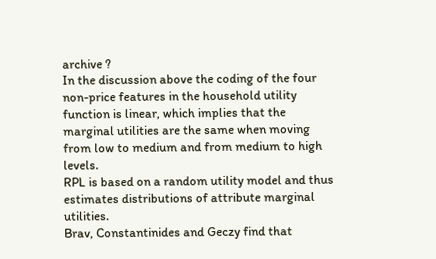archive ?
In the discussion above the coding of the four non-price features in the household utility function is linear, which implies that the marginal utilities are the same when moving from low to medium and from medium to high levels.
RPL is based on a random utility model and thus estimates distributions of attribute marginal utilities.
Brav, Constantinides and Geczy find that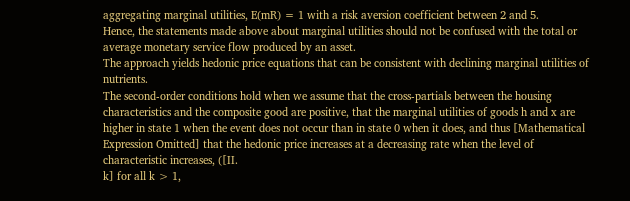aggregating marginal utilities, E(mR) = 1 with a risk aversion coefficient between 2 and 5.
Hence, the statements made above about marginal utilities should not be confused with the total or average monetary service flow produced by an asset.
The approach yields hedonic price equations that can be consistent with declining marginal utilities of nutrients.
The second-order conditions hold when we assume that the cross-partials between the housing characteristics and the composite good are positive, that the marginal utilities of goods h and x are higher in state 1 when the event does not occur than in state 0 when it does, and thus [Mathematical Expression Omitted] that the hedonic price increases at a decreasing rate when the level of characteristic increases, ([II.
k] for all k > 1,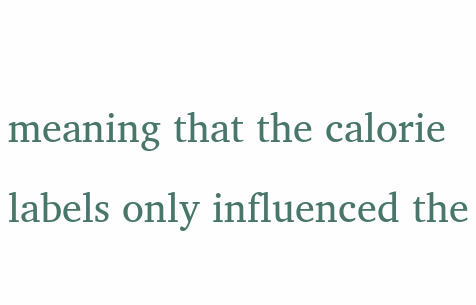meaning that the calorie labels only influenced the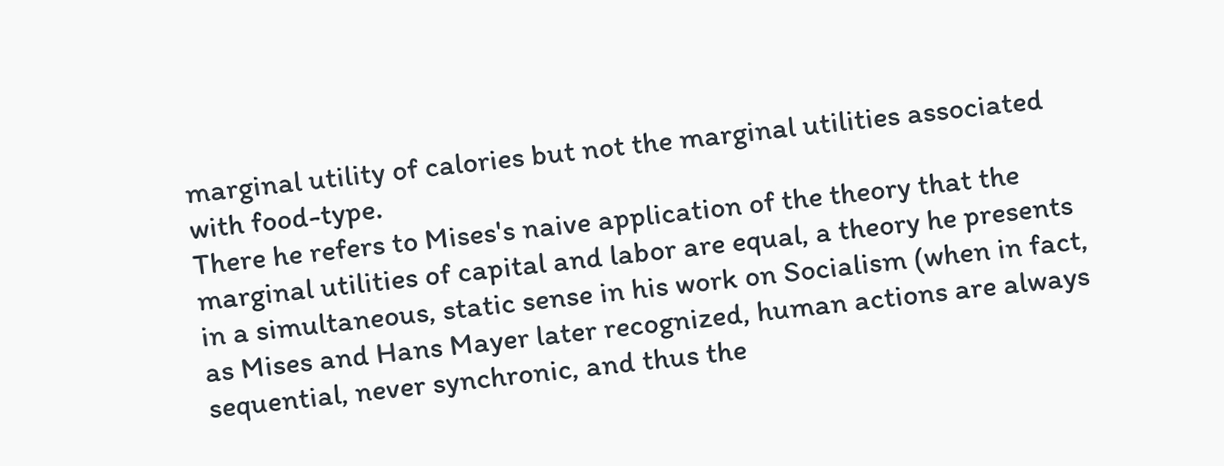marginal utility of calories but not the marginal utilities associated with food-type.
There he refers to Mises's naive application of the theory that the marginal utilities of capital and labor are equal, a theory he presents in a simultaneous, static sense in his work on Socialism (when in fact, as Mises and Hans Mayer later recognized, human actions are always sequential, never synchronic, and thus the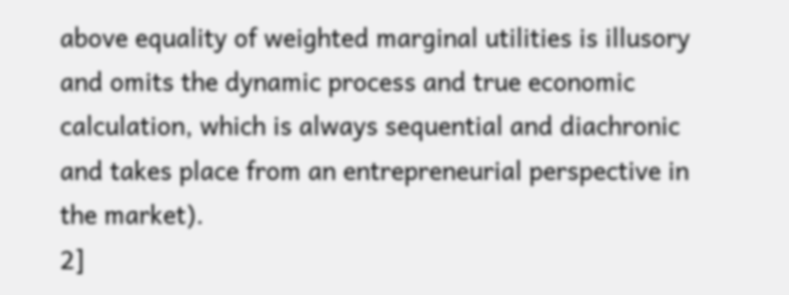above equality of weighted marginal utilities is illusory and omits the dynamic process and true economic calculation, which is always sequential and diachronic and takes place from an entrepreneurial perspective in the market).
2]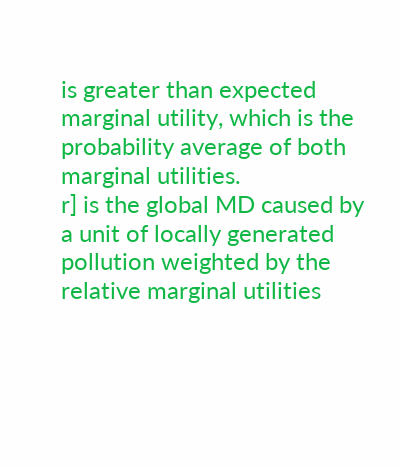is greater than expected marginal utility, which is the probability average of both marginal utilities.
r] is the global MD caused by a unit of locally generated pollution weighted by the relative marginal utilities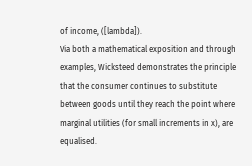of income, ([lambda]).
Via both a mathematical exposition and through examples, Wicksteed demonstrates the principle that the consumer continues to substitute between goods until they reach the point where marginal utilities (for small increments in x), are equalised.